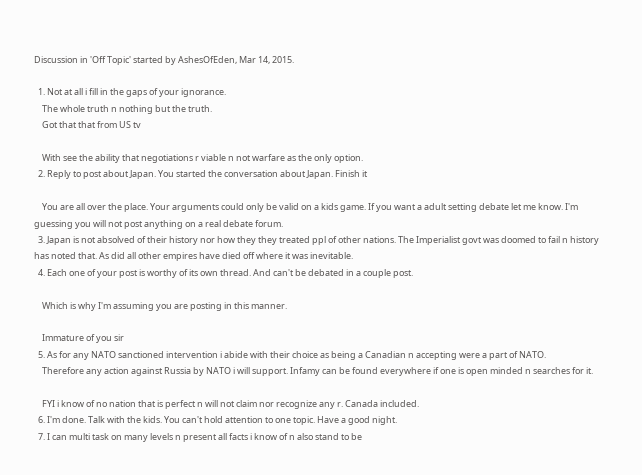Discussion in 'Off Topic' started by AshesOfEden, Mar 14, 2015.

  1. Not at all i fill in the gaps of your ignorance.
    The whole truth n nothing but the truth.
    Got that that from US tv

    With see the ability that negotiations r viable n not warfare as the only option.
  2. Reply to post about Japan. You started the conversation about Japan. Finish it

    You are all over the place. Your arguments could only be valid on a kids game. If you want a adult setting debate let me know. I'm guessing you will not post anything on a real debate forum.
  3. Japan is not absolved of their history nor how they they treated ppl of other nations. The Imperialist govt was doomed to fail n history has noted that. As did all other empires have died off where it was inevitable.
  4. Each one of your post is worthy of its own thread. And can't be debated in a couple post.

    Which is why I'm assuming you are posting in this manner.

    Immature of you sir
  5. As for any NATO sanctioned intervention i abide with their choice as being a Canadian n accepting were a part of NATO.
    Therefore any action against Russia by NATO i will support. Infamy can be found everywhere if one is open minded n searches for it.

    FYI i know of no nation that is perfect n will not claim nor recognize any r. Canada included.
  6. I'm done. Talk with the kids. You can't hold attention to one topic. Have a good night.
  7. I can multi task on many levels n present all facts i know of n also stand to be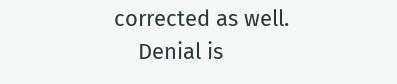corrected as well.
    Denial is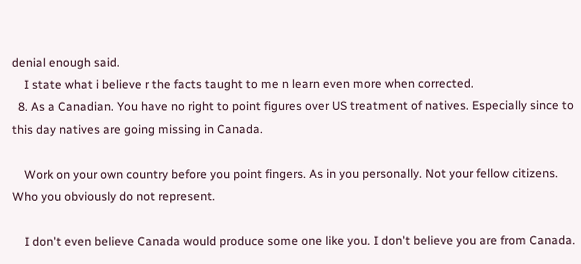denial enough said.
    I state what i believe r the facts taught to me n learn even more when corrected.
  8. As a Canadian. You have no right to point figures over US treatment of natives. Especially since to this day natives are going missing in Canada.

    Work on your own country before you point fingers. As in you personally. Not your fellow citizens. Who you obviously do not represent.

    I don't even believe Canada would produce some one like you. I don't believe you are from Canada.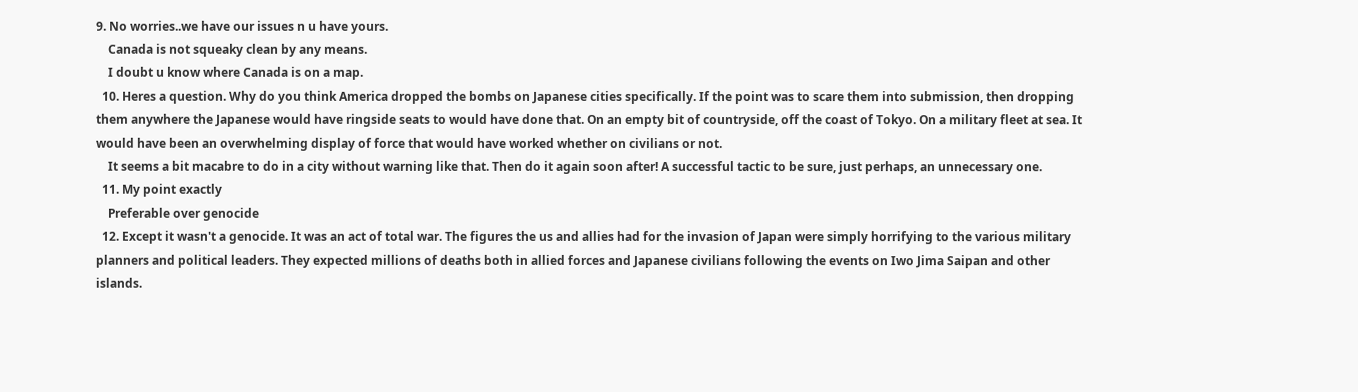9. No worries..we have our issues n u have yours.
    Canada is not squeaky clean by any means.
    I doubt u know where Canada is on a map.
  10. Heres a question. Why do you think America dropped the bombs on Japanese cities specifically. If the point was to scare them into submission, then dropping them anywhere the Japanese would have ringside seats to would have done that. On an empty bit of countryside, off the coast of Tokyo. On a military fleet at sea. It would have been an overwhelming display of force that would have worked whether on civilians or not.
    It seems a bit macabre to do in a city without warning like that. Then do it again soon after! A successful tactic to be sure, just perhaps, an unnecessary one.
  11. My point exactly
    Preferable over genocide
  12. Except it wasn't a genocide. It was an act of total war. The figures the us and allies had for the invasion of Japan were simply horrifying to the various military planners and political leaders. They expected millions of deaths both in allied forces and Japanese civilians following the events on Iwo Jima Saipan and other islands.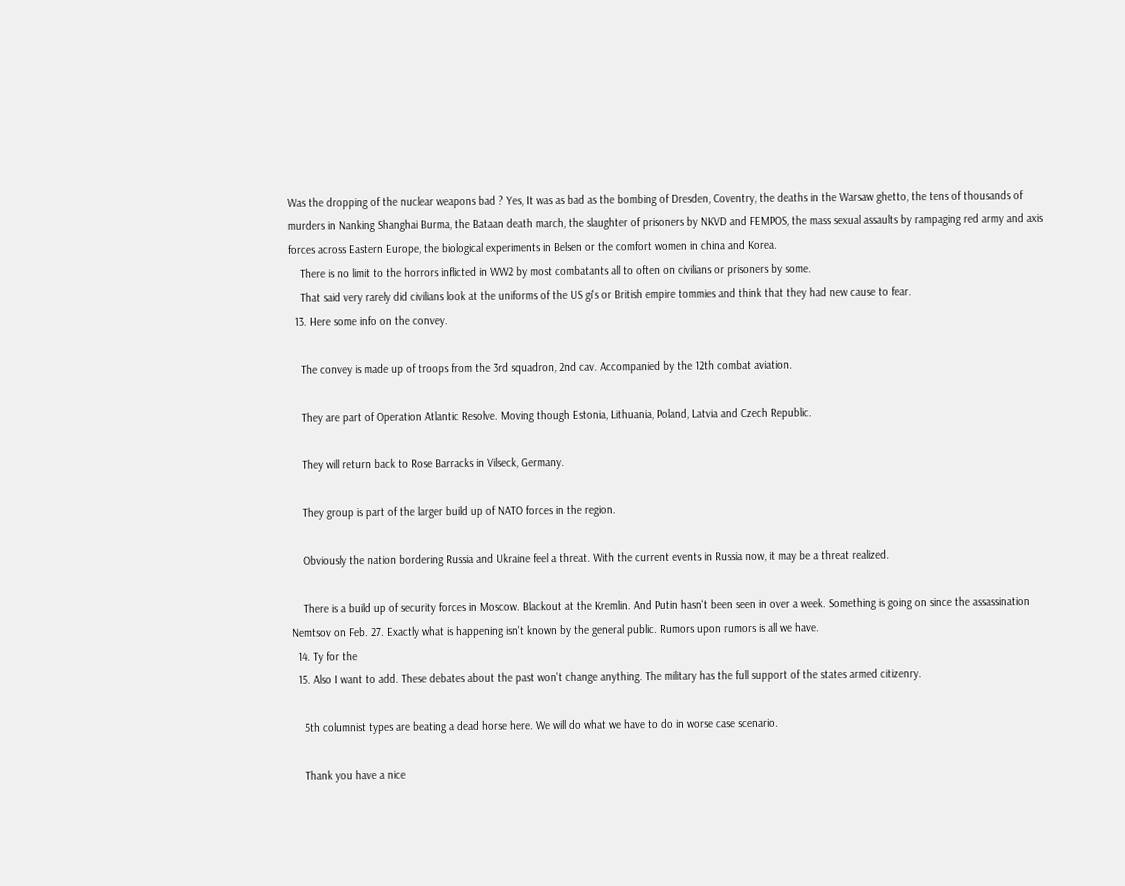Was the dropping of the nuclear weapons bad ? Yes, It was as bad as the bombing of Dresden, Coventry, the deaths in the Warsaw ghetto, the tens of thousands of murders in Nanking Shanghai Burma, the Bataan death march, the slaughter of prisoners by NKVD and FEMPOS, the mass sexual assaults by rampaging red army and axis forces across Eastern Europe, the biological experiments in Belsen or the comfort women in china and Korea.
    There is no limit to the horrors inflicted in WW2 by most combatants all to often on civilians or prisoners by some.
    That said very rarely did civilians look at the uniforms of the US gi's or British empire tommies and think that they had new cause to fear.
  13. Here some info on the convey.

    The convey is made up of troops from the 3rd squadron, 2nd cav. Accompanied by the 12th combat aviation.

    They are part of Operation Atlantic Resolve. Moving though Estonia, Lithuania, Poland, Latvia and Czech Republic.

    They will return back to Rose Barracks in Vilseck, Germany.

    They group is part of the larger build up of NATO forces in the region.

    Obviously the nation bordering Russia and Ukraine feel a threat. With the current events in Russia now, it may be a threat realized.

    There is a build up of security forces in Moscow. Blackout at the Kremlin. And Putin hasn't been seen in over a week. Something is going on since the assassination Nemtsov on Feb. 27. Exactly what is happening isn't known by the general public. Rumors upon rumors is all we have.
  14. Ty for the
  15. Also I want to add. These debates about the past won't change anything. The military has the full support of the states armed citizenry.

    5th columnist types are beating a dead horse here. We will do what we have to do in worse case scenario.

    Thank you have a nice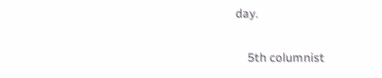day.

    5th columnist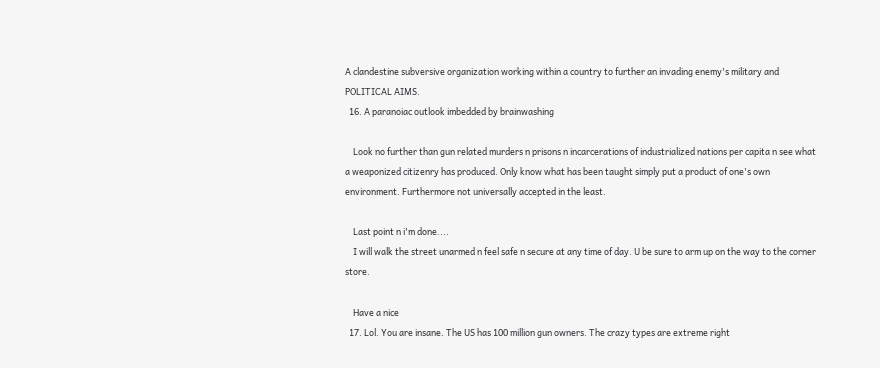A clandestine subversive organization working within a country to further an invading enemy's military and POLITICAL AIMS.
  16. A paranoiac outlook imbedded by brainwashing

    Look no further than gun related murders n prisons n incarcerations of industrialized nations per capita n see what a weaponized citizenry has produced. Only know what has been taught simply put a product of one's own environment. Furthermore not universally accepted in the least.

    Last point n i'm done....
    I will walk the street unarmed n feel safe n secure at any time of day. U be sure to arm up on the way to the corner store.

    Have a nice
  17. Lol. You are insane. The US has 100 million gun owners. The crazy types are extreme right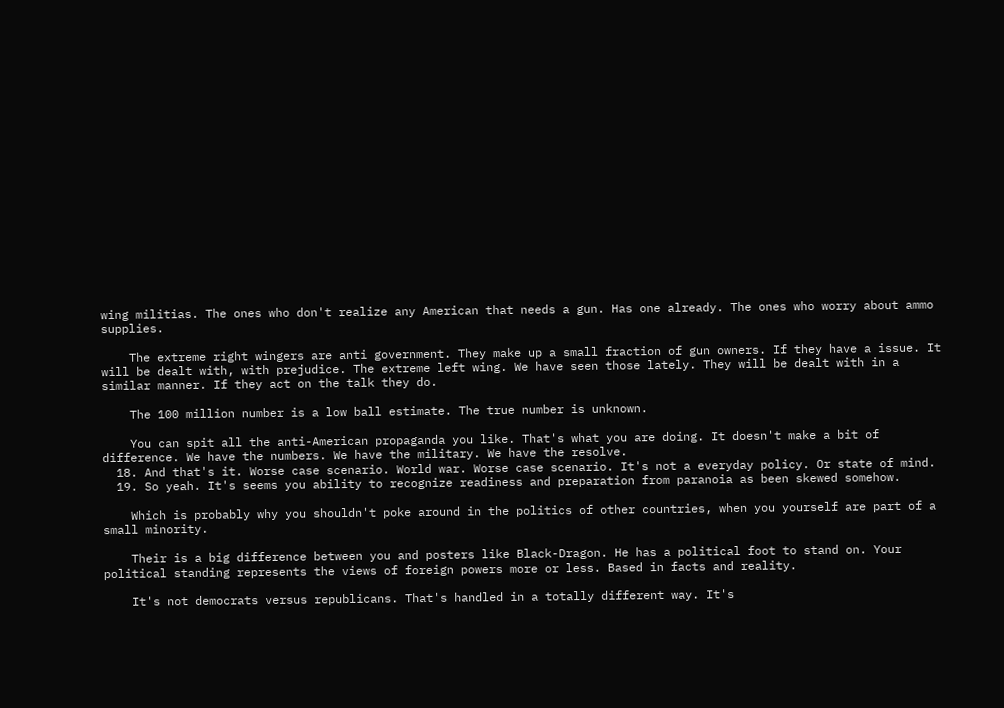wing militias. The ones who don't realize any American that needs a gun. Has one already. The ones who worry about ammo supplies.

    The extreme right wingers are anti government. They make up a small fraction of gun owners. If they have a issue. It will be dealt with, with prejudice. The extreme left wing. We have seen those lately. They will be dealt with in a similar manner. If they act on the talk they do.

    The 100 million number is a low ball estimate. The true number is unknown.

    You can spit all the anti-American propaganda you like. That's what you are doing. It doesn't make a bit of difference. We have the numbers. We have the military. We have the resolve.
  18. And that's it. Worse case scenario. World war. Worse case scenario. It's not a everyday policy. Or state of mind.
  19. So yeah. It's seems you ability to recognize readiness and preparation from paranoia as been skewed somehow.

    Which is probably why you shouldn't poke around in the politics of other countries, when you yourself are part of a small minority.

    Their is a big difference between you and posters like Black-Dragon. He has a political foot to stand on. Your political standing represents the views of foreign powers more or less. Based in facts and reality.

    It's not democrats versus republicans. That's handled in a totally different way. It's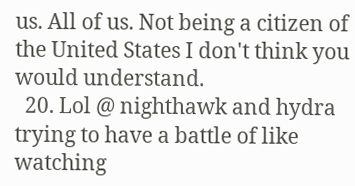us. All of us. Not being a citizen of the United States I don't think you would understand.
  20. Lol @ nighthawk and hydra trying to have a battle of like watching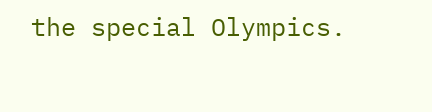the special Olympics.